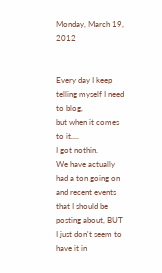Monday, March 19, 2012


Every day I keep telling myself I need to blog,
but when it comes to it....
I got nothin.
We have actually had a ton going on and recent events that I should be posting about, BUT I just don't seem to have it in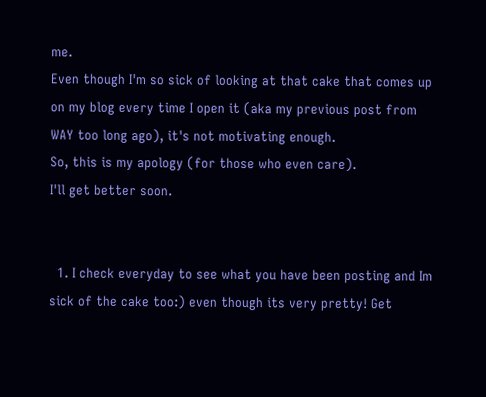me.
Even though I'm so sick of looking at that cake that comes up on my blog every time I open it (aka my previous post from WAY too long ago), it's not motivating enough.
So, this is my apology (for those who even care).
I'll get better soon.


  1. I check everyday to see what you have been posting and Im sick of the cake too:) even though its very pretty! Get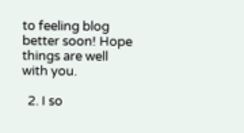to feeling blog better soon! Hope things are well with you.

  2. I so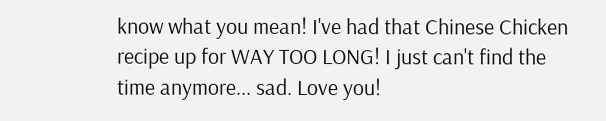know what you mean! I've had that Chinese Chicken recipe up for WAY TOO LONG! I just can't find the time anymore... sad. Love you!